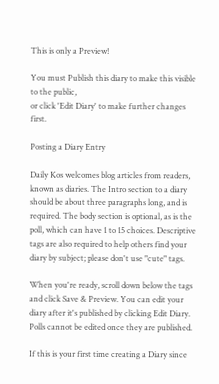This is only a Preview!

You must Publish this diary to make this visible to the public,
or click 'Edit Diary' to make further changes first.

Posting a Diary Entry

Daily Kos welcomes blog articles from readers, known as diaries. The Intro section to a diary should be about three paragraphs long, and is required. The body section is optional, as is the poll, which can have 1 to 15 choices. Descriptive tags are also required to help others find your diary by subject; please don't use "cute" tags.

When you're ready, scroll down below the tags and click Save & Preview. You can edit your diary after it's published by clicking Edit Diary. Polls cannot be edited once they are published.

If this is your first time creating a Diary since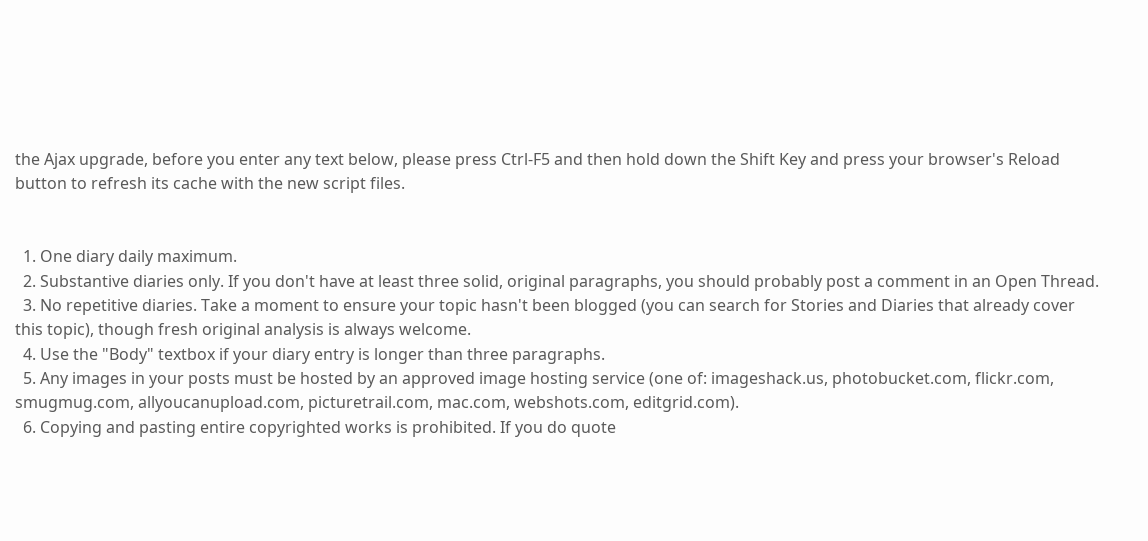the Ajax upgrade, before you enter any text below, please press Ctrl-F5 and then hold down the Shift Key and press your browser's Reload button to refresh its cache with the new script files.


  1. One diary daily maximum.
  2. Substantive diaries only. If you don't have at least three solid, original paragraphs, you should probably post a comment in an Open Thread.
  3. No repetitive diaries. Take a moment to ensure your topic hasn't been blogged (you can search for Stories and Diaries that already cover this topic), though fresh original analysis is always welcome.
  4. Use the "Body" textbox if your diary entry is longer than three paragraphs.
  5. Any images in your posts must be hosted by an approved image hosting service (one of: imageshack.us, photobucket.com, flickr.com, smugmug.com, allyoucanupload.com, picturetrail.com, mac.com, webshots.com, editgrid.com).
  6. Copying and pasting entire copyrighted works is prohibited. If you do quote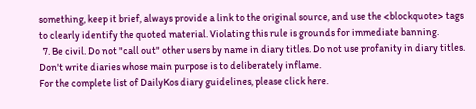something, keep it brief, always provide a link to the original source, and use the <blockquote> tags to clearly identify the quoted material. Violating this rule is grounds for immediate banning.
  7. Be civil. Do not "call out" other users by name in diary titles. Do not use profanity in diary titles. Don't write diaries whose main purpose is to deliberately inflame.
For the complete list of DailyKos diary guidelines, please click here.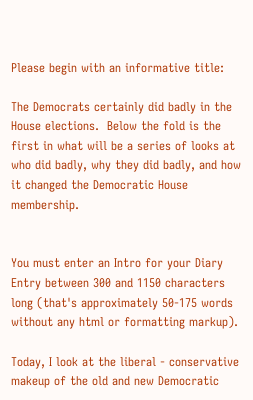Please begin with an informative title:

The Democrats certainly did badly in the House elections.  Below the fold is the first in what will be a series of looks at who did badly, why they did badly, and how it changed the Democratic House membership.


You must enter an Intro for your Diary Entry between 300 and 1150 characters long (that's approximately 50-175 words without any html or formatting markup).

Today, I look at the liberal - conservative makeup of the old and new Democratic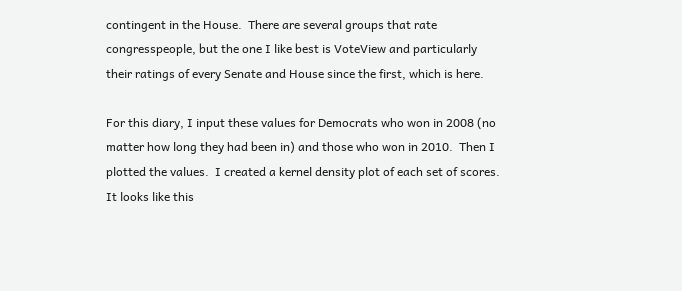contingent in the House.  There are several groups that rate congresspeople, but the one I like best is VoteView and particularly their ratings of every Senate and House since the first, which is here.

For this diary, I input these values for Democrats who won in 2008 (no matter how long they had been in) and those who won in 2010.  Then I plotted the values.  I created a kernel density plot of each set of scores.  It looks like this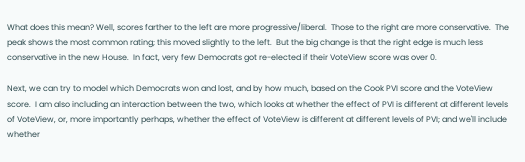What does this mean? Well, scores farther to the left are more progressive/liberal.  Those to the right are more conservative.  The peak shows the most common rating; this moved slightly to the left.  But the big change is that the right edge is much less conservative in the new House.  In fact, very few Democrats got re-elected if their VoteView score was over 0.

Next, we can try to model which Democrats won and lost, and by how much, based on the Cook PVI score and the VoteView score.  I am also including an interaction between the two, which looks at whether the effect of PVI is different at different levels of VoteView, or, more importantly perhaps, whether the effect of VoteView is different at different levels of PVI; and we'll include whether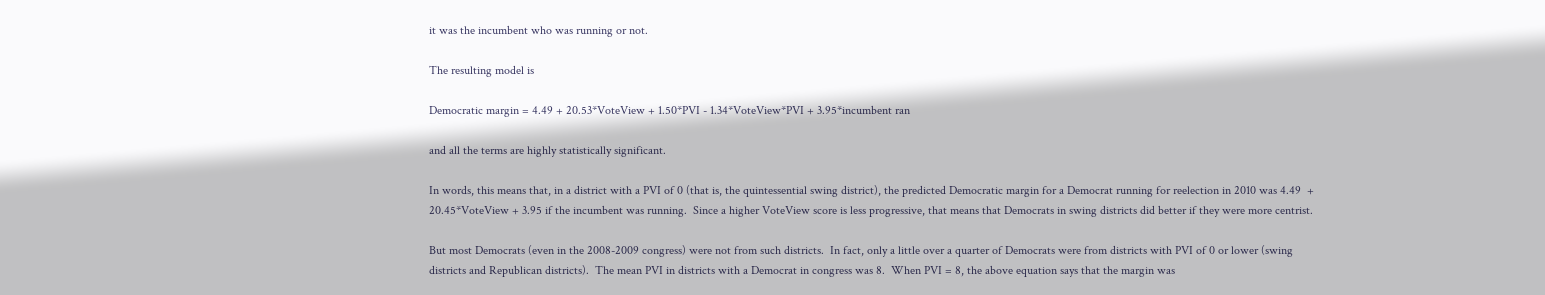it was the incumbent who was running or not.

The resulting model is

Democratic margin = 4.49 + 20.53*VoteView + 1.50*PVI - 1.34*VoteView*PVI + 3.95*incumbent ran

and all the terms are highly statistically significant.

In words, this means that, in a district with a PVI of 0 (that is, the quintessential swing district), the predicted Democratic margin for a Democrat running for reelection in 2010 was 4.49  + 20.45*VoteView + 3.95 if the incumbent was running.  Since a higher VoteView score is less progressive, that means that Democrats in swing districts did better if they were more centrist.

But most Democrats (even in the 2008-2009 congress) were not from such districts.  In fact, only a little over a quarter of Democrats were from districts with PVI of 0 or lower (swing districts and Republican districts).  The mean PVI in districts with a Democrat in congress was 8.  When PVI = 8, the above equation says that the margin was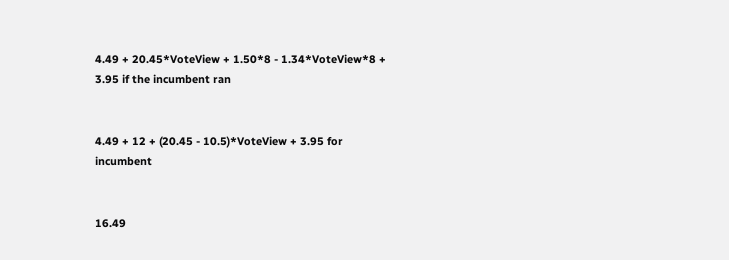4.49 + 20.45*VoteView + 1.50*8 - 1.34*VoteView*8 + 3.95 if the incumbent ran


4.49 + 12 + (20.45 - 10.5)*VoteView + 3.95 for incumbent


16.49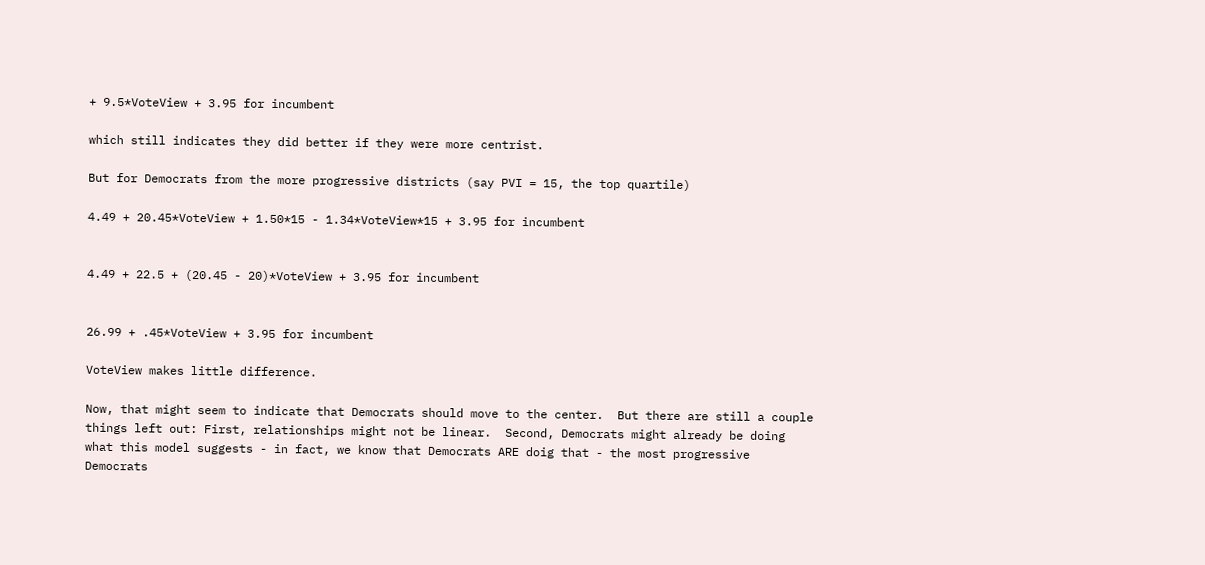+ 9.5*VoteView + 3.95 for incumbent

which still indicates they did better if they were more centrist.

But for Democrats from the more progressive districts (say PVI = 15, the top quartile)

4.49 + 20.45*VoteView + 1.50*15 - 1.34*VoteView*15 + 3.95 for incumbent


4.49 + 22.5 + (20.45 - 20)*VoteView + 3.95 for incumbent


26.99 + .45*VoteView + 3.95 for incumbent

VoteView makes little difference.

Now, that might seem to indicate that Democrats should move to the center.  But there are still a couple things left out: First, relationships might not be linear.  Second, Democrats might already be doing what this model suggests - in fact, we know that Democrats ARE doig that - the most progressive Democrats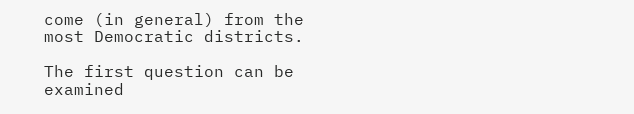come (in general) from the most Democratic districts.

The first question can be examined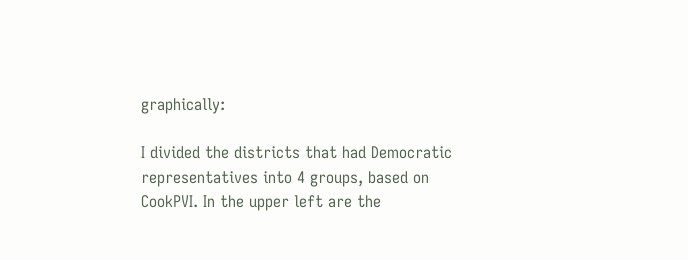graphically:

I divided the districts that had Democratic representatives into 4 groups, based on CookPVI. In the upper left are the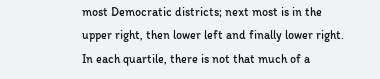most Democratic districts; next most is in the upper right, then lower left and finally lower right.  In each quartile, there is not that much of a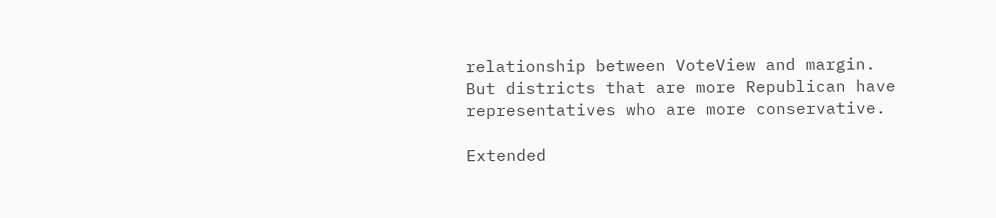relationship between VoteView and margin.  But districts that are more Republican have representatives who are more conservative.

Extended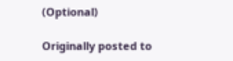(Optional)

Originally posted to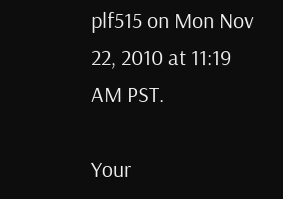plf515 on Mon Nov 22, 2010 at 11:19 AM PST.

Your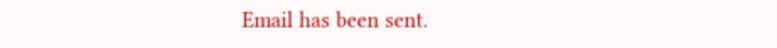Email has been sent.